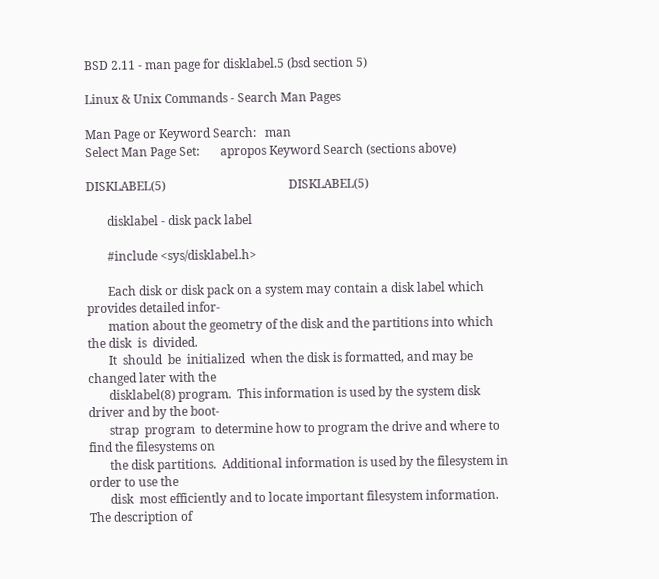BSD 2.11 - man page for disklabel.5 (bsd section 5)

Linux & Unix Commands - Search Man Pages

Man Page or Keyword Search:   man
Select Man Page Set:       apropos Keyword Search (sections above)

DISKLABEL(5)                                         DISKLABEL(5)

       disklabel - disk pack label

       #include <sys/disklabel.h>

       Each disk or disk pack on a system may contain a disk label which provides detailed infor-
       mation about the geometry of the disk and the partitions into which the disk  is  divided.
       It  should  be  initialized  when the disk is formatted, and may be changed later with the
       disklabel(8) program.  This information is used by the system disk driver and by the boot-
       strap  program  to determine how to program the drive and where to find the filesystems on
       the disk partitions.  Additional information is used by the filesystem in order to use the
       disk  most efficiently and to locate important filesystem information.  The description of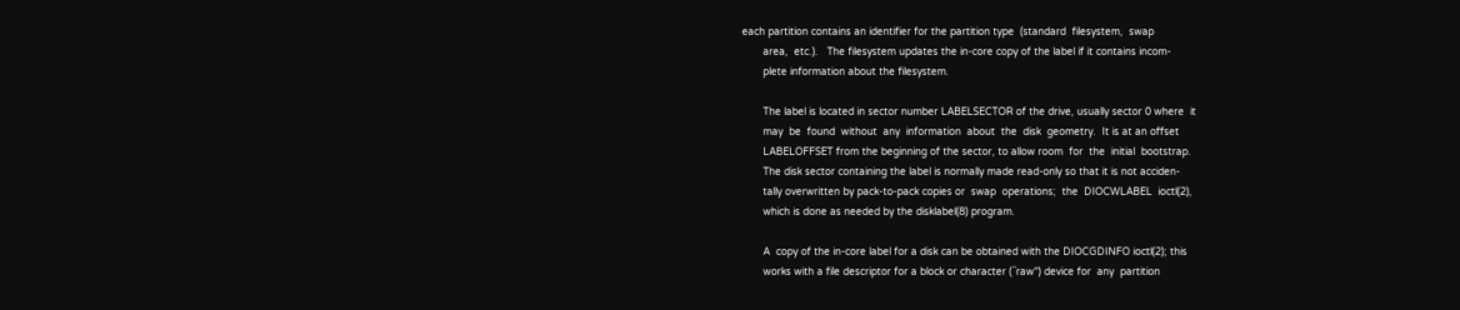each partition contains an identifier for the partition type  (standard  filesystem,  swap
       area,  etc.).   The filesystem updates the in-core copy of the label if it contains incom-
       plete information about the filesystem.

       The label is located in sector number LABELSECTOR of the drive, usually sector 0 where  it
       may  be  found  without  any  information  about  the  disk  geometry.  It is at an offset
       LABELOFFSET from the beginning of the sector, to allow room  for  the  initial  bootstrap.
       The disk sector containing the label is normally made read-only so that it is not acciden-
       tally overwritten by pack-to-pack copies or  swap  operations;  the  DIOCWLABEL  ioctl(2),
       which is done as needed by the disklabel(8) program.

       A  copy of the in-core label for a disk can be obtained with the DIOCGDINFO ioctl(2); this
       works with a file descriptor for a block or character (``raw'') device for  any  partition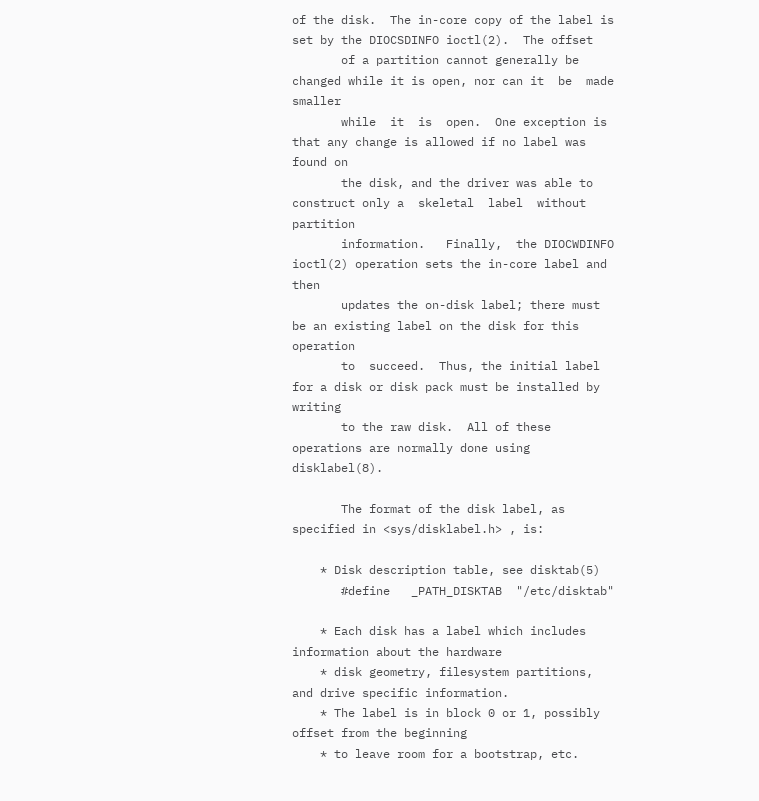of the disk.  The in-core copy of the label is set by the DIOCSDINFO ioctl(2).  The offset
       of a partition cannot generally be changed while it is open, nor can it  be  made  smaller
       while  it  is  open.  One exception is that any change is allowed if no label was found on
       the disk, and the driver was able to construct only a  skeletal  label  without  partition
       information.   Finally,  the DIOCWDINFO ioctl(2) operation sets the in-core label and then
       updates the on-disk label; there must be an existing label on the disk for this  operation
       to  succeed.  Thus, the initial label for a disk or disk pack must be installed by writing
       to the raw disk.  All of these operations are normally done using disklabel(8).

       The format of the disk label, as specified in <sys/disklabel.h> , is:

    * Disk description table, see disktab(5)
       #define   _PATH_DISKTAB  "/etc/disktab"

    * Each disk has a label which includes information about the hardware
    * disk geometry, filesystem partitions, and drive specific information.
    * The label is in block 0 or 1, possibly offset from the beginning
    * to leave room for a bootstrap, etc.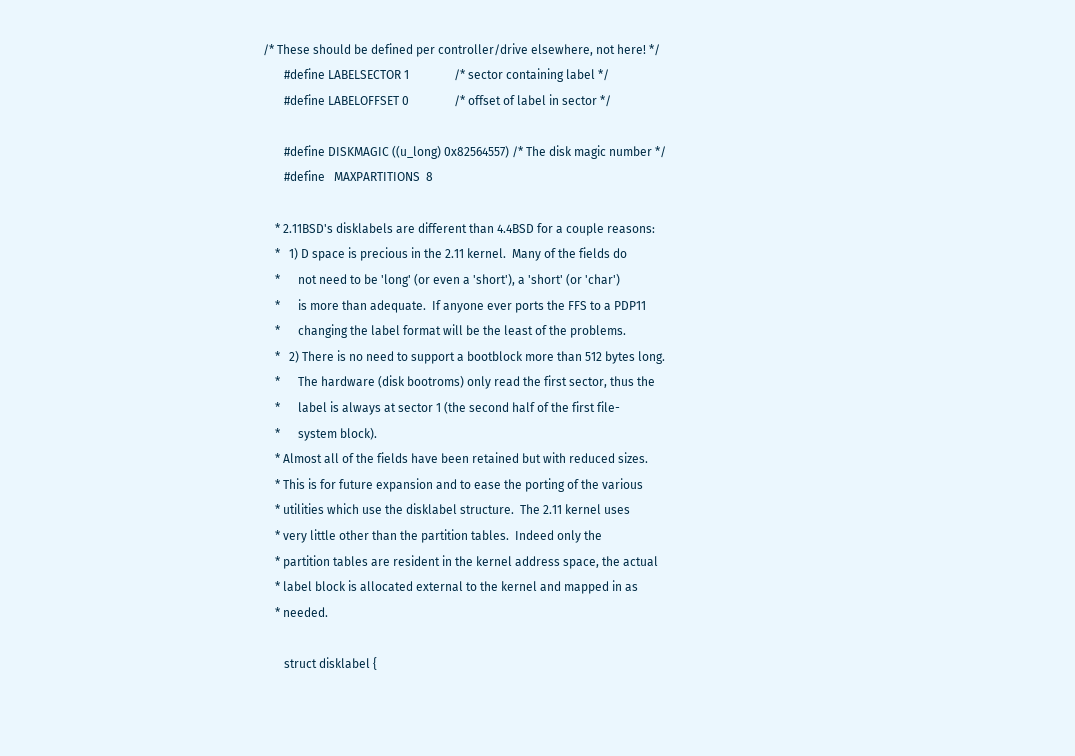/* These should be defined per controller/drive elsewhere, not here! */
       #define LABELSECTOR 1               /* sector containing label */
       #define LABELOFFSET 0               /* offset of label in sector */

       #define DISKMAGIC ((u_long) 0x82564557) /* The disk magic number */
       #define   MAXPARTITIONS  8

    * 2.11BSD's disklabels are different than 4.4BSD for a couple reasons:
    *   1) D space is precious in the 2.11 kernel.  Many of the fields do
    *      not need to be 'long' (or even a 'short'), a 'short' (or 'char')
    *      is more than adequate.  If anyone ever ports the FFS to a PDP11
    *      changing the label format will be the least of the problems.
    *   2) There is no need to support a bootblock more than 512 bytes long.
    *      The hardware (disk bootroms) only read the first sector, thus the
    *      label is always at sector 1 (the second half of the first file-
    *      system block).
    * Almost all of the fields have been retained but with reduced sizes.
    * This is for future expansion and to ease the porting of the various
    * utilities which use the disklabel structure.  The 2.11 kernel uses
    * very little other than the partition tables.  Indeed only the
    * partition tables are resident in the kernel address space, the actual
    * label block is allocated external to the kernel and mapped in as
    * needed.

       struct disklabel {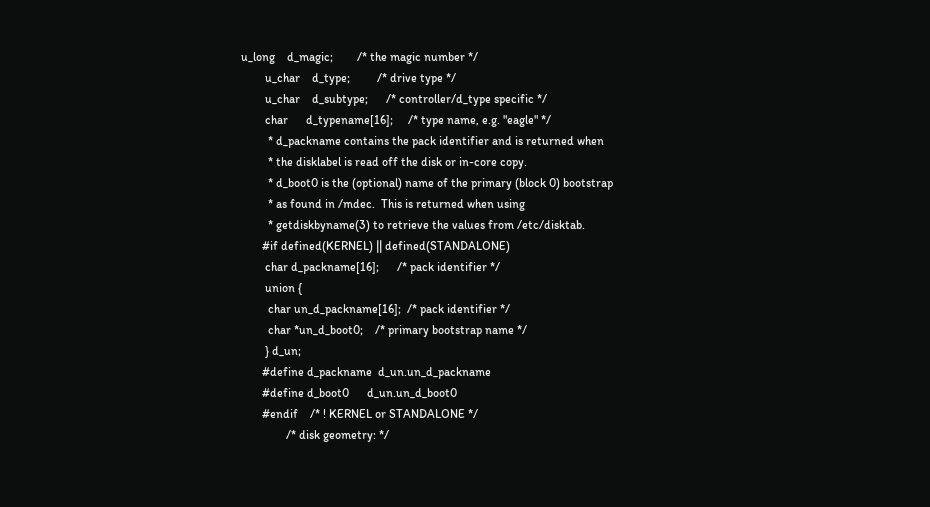u_long    d_magic;        /* the magic number */
        u_char    d_type;         /* drive type */
        u_char    d_subtype;      /* controller/d_type specific */
        char      d_typename[16];     /* type name, e.g. "eagle" */
         * d_packname contains the pack identifier and is returned when
         * the disklabel is read off the disk or in-core copy.
         * d_boot0 is the (optional) name of the primary (block 0) bootstrap
         * as found in /mdec.  This is returned when using
         * getdiskbyname(3) to retrieve the values from /etc/disktab.
       #if defined(KERNEL) || defined(STANDALONE)
        char d_packname[16];      /* pack identifier */
        union {
         char un_d_packname[16];  /* pack identifier */
         char *un_d_boot0;    /* primary bootstrap name */
        } d_un;
       #define d_packname  d_un.un_d_packname
       #define d_boot0      d_un.un_d_boot0
       #endif    /* ! KERNEL or STANDALONE */
               /* disk geometry: */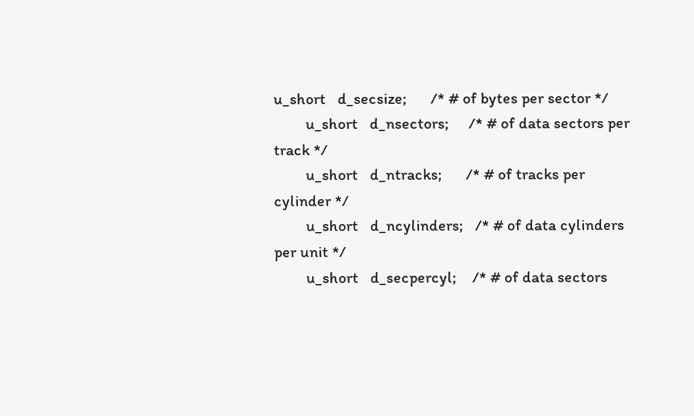u_short   d_secsize;      /* # of bytes per sector */
        u_short   d_nsectors;     /* # of data sectors per track */
        u_short   d_ntracks;      /* # of tracks per cylinder */
        u_short   d_ncylinders;   /* # of data cylinders per unit */
        u_short   d_secpercyl;    /* # of data sectors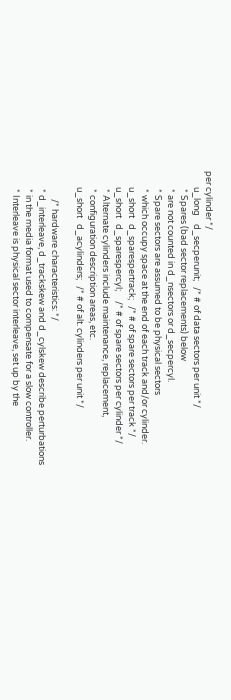per cylinder */
        u_long    d_secperunit;   /* # of data sectors per unit */
         * Spares (bad sector replacements) below
         * are not counted in d_nsectors or d_secpercyl.
         * Spare sectors are assumed to be physical sectors
         * which occupy space at the end of each track and/or cylinder.
        u_short   d_sparespertrack;   /* # of spare sectors per track */
        u_short   d_sparespercyl;     /* # of spare sectors per cylinder */
         * Alternate cylinders include maintenance, replacement,
         * configuration description areas, etc.
        u_short   d_acylinders;   /* # of alt. cylinders per unit */

              /* hardware characteristics: */
         * d_interleave, d_trackskew and d_cylskew describe perturbations
         * in the media format used to compensate for a slow controller.
         * Interleave is physical sector interleave, set up by the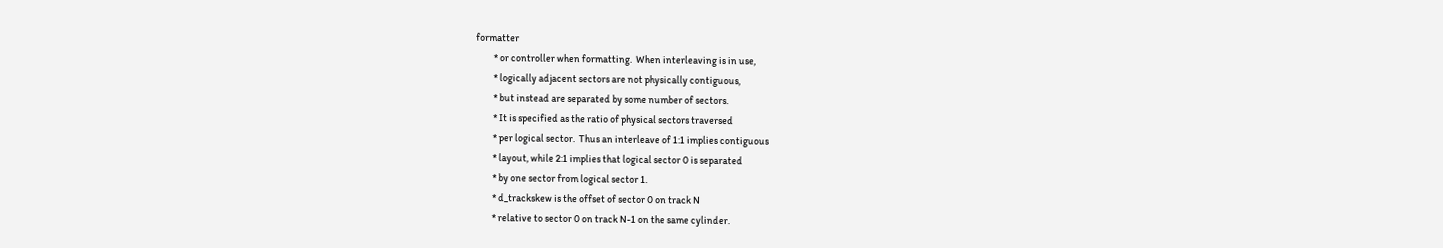formatter
         * or controller when formatting.  When interleaving is in use,
         * logically adjacent sectors are not physically contiguous,
         * but instead are separated by some number of sectors.
         * It is specified as the ratio of physical sectors traversed
         * per logical sector.  Thus an interleave of 1:1 implies contiguous
         * layout, while 2:1 implies that logical sector 0 is separated
         * by one sector from logical sector 1.
         * d_trackskew is the offset of sector 0 on track N
         * relative to sector 0 on track N-1 on the same cylinder.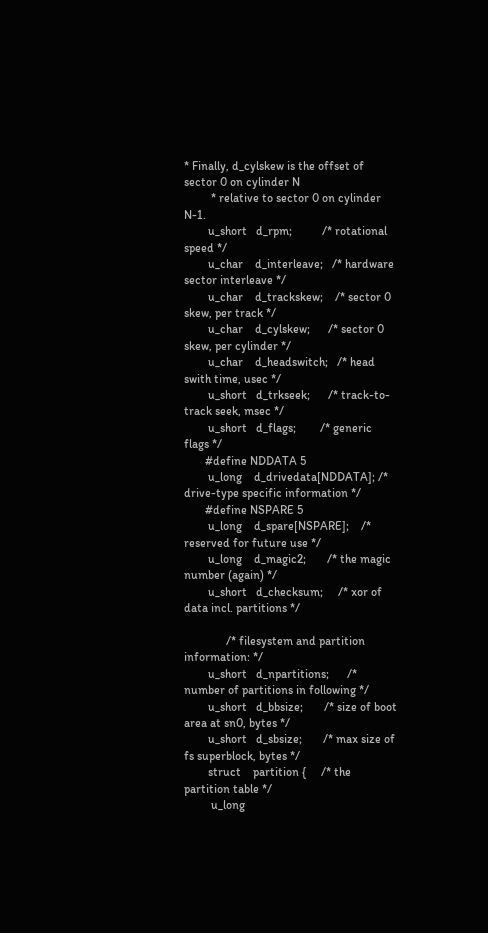* Finally, d_cylskew is the offset of sector 0 on cylinder N
         * relative to sector 0 on cylinder N-1.
        u_short   d_rpm;          /* rotational speed */
        u_char    d_interleave;   /* hardware sector interleave */
        u_char    d_trackskew;    /* sector 0 skew, per track */
        u_char    d_cylskew;      /* sector 0 skew, per cylinder */
        u_char    d_headswitch;   /* head swith time, usec */
        u_short   d_trkseek;      /* track-to-track seek, msec */
        u_short   d_flags;        /* generic flags */
       #define NDDATA 5
        u_long    d_drivedata[NDDATA]; /* drive-type specific information */
       #define NSPARE 5
        u_long    d_spare[NSPARE];    /* reserved for future use */
        u_long    d_magic2;       /* the magic number (again) */
        u_short   d_checksum;     /* xor of data incl. partitions */

              /* filesystem and partition information: */
        u_short   d_npartitions;      /* number of partitions in following */
        u_short   d_bbsize;       /* size of boot area at sn0, bytes */
        u_short   d_sbsize;       /* max size of fs superblock, bytes */
        struct    partition {     /* the partition table */
         u_long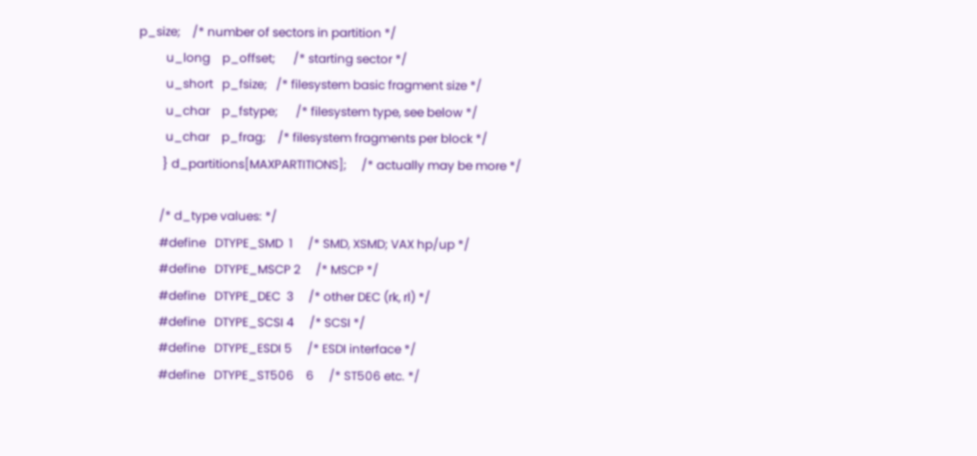p_size;    /* number of sectors in partition */
         u_long    p_offset;      /* starting sector */
         u_short   p_fsize;   /* filesystem basic fragment size */
         u_char    p_fstype;      /* filesystem type, see below */
         u_char    p_frag;    /* filesystem fragments per block */
        } d_partitions[MAXPARTITIONS];     /* actually may be more */

       /* d_type values: */
       #define   DTYPE_SMD  1     /* SMD, XSMD; VAX hp/up */
       #define   DTYPE_MSCP 2     /* MSCP */
       #define   DTYPE_DEC  3     /* other DEC (rk, rl) */
       #define   DTYPE_SCSI 4     /* SCSI */
       #define   DTYPE_ESDI 5     /* ESDI interface */
       #define   DTYPE_ST506    6     /* ST506 etc. */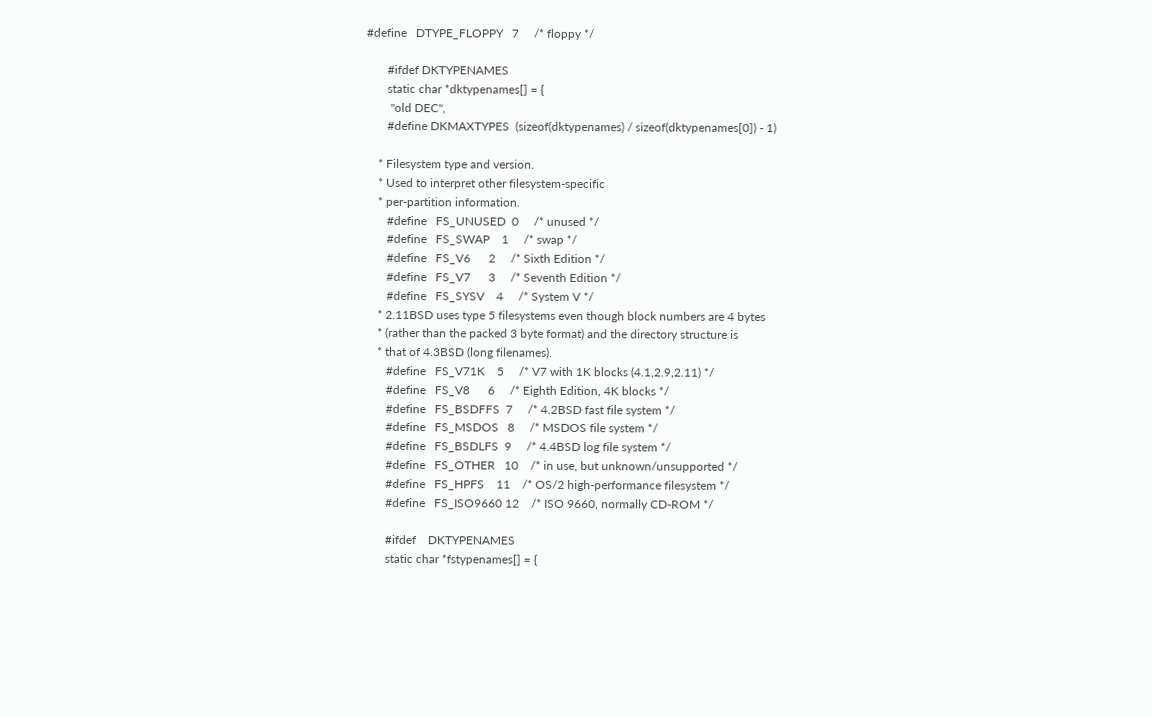#define   DTYPE_FLOPPY   7     /* floppy */

       #ifdef DKTYPENAMES
       static char *dktypenames[] = {
        "old DEC",
       #define DKMAXTYPES  (sizeof(dktypenames) / sizeof(dktypenames[0]) - 1)

    * Filesystem type and version.
    * Used to interpret other filesystem-specific
    * per-partition information.
       #define   FS_UNUSED  0     /* unused */
       #define   FS_SWAP    1     /* swap */
       #define   FS_V6      2     /* Sixth Edition */
       #define   FS_V7      3     /* Seventh Edition */
       #define   FS_SYSV    4     /* System V */
    * 2.11BSD uses type 5 filesystems even though block numbers are 4 bytes
    * (rather than the packed 3 byte format) and the directory structure is
    * that of 4.3BSD (long filenames).
       #define   FS_V71K    5     /* V7 with 1K blocks (4.1,2.9,2.11) */
       #define   FS_V8      6     /* Eighth Edition, 4K blocks */
       #define   FS_BSDFFS  7     /* 4.2BSD fast file system */
       #define   FS_MSDOS   8     /* MSDOS file system */
       #define   FS_BSDLFS  9     /* 4.4BSD log file system */
       #define   FS_OTHER   10    /* in use, but unknown/unsupported */
       #define   FS_HPFS    11    /* OS/2 high-performance filesystem */
       #define   FS_ISO9660 12    /* ISO 9660, normally CD-ROM */

       #ifdef    DKTYPENAMES
       static char *fstypenames[] = {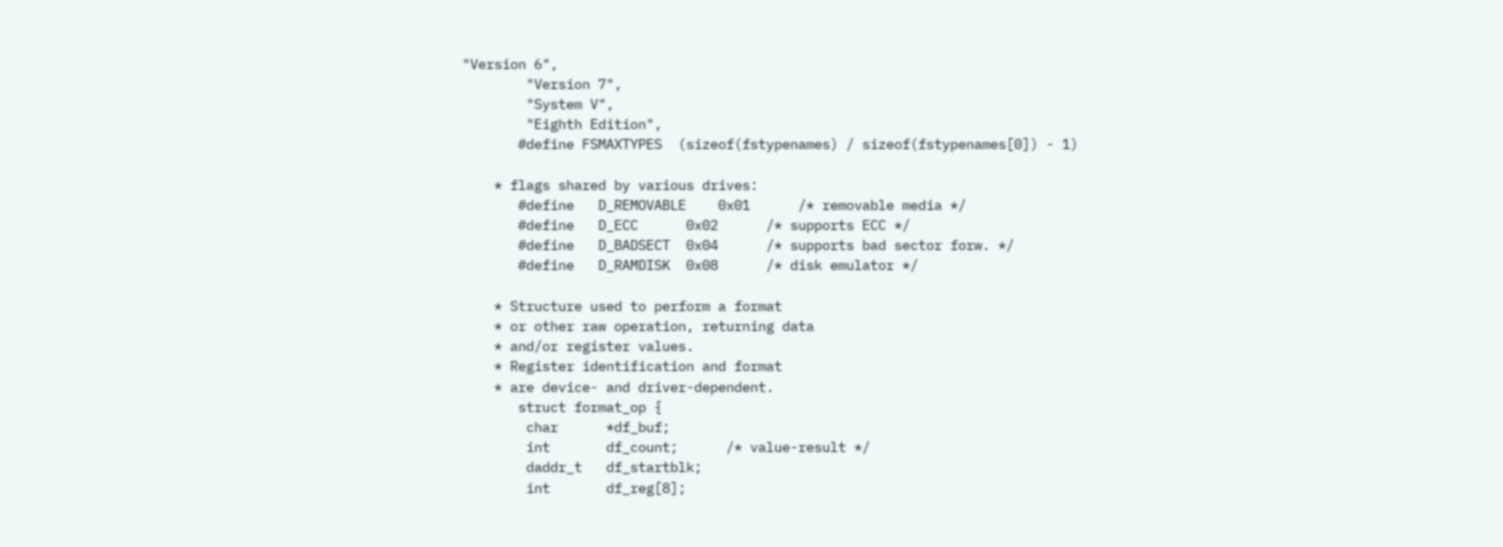"Version 6",
        "Version 7",
        "System V",
        "Eighth Edition",
       #define FSMAXTYPES  (sizeof(fstypenames) / sizeof(fstypenames[0]) - 1)

    * flags shared by various drives:
       #define   D_REMOVABLE    0x01      /* removable media */
       #define   D_ECC      0x02      /* supports ECC */
       #define   D_BADSECT  0x04      /* supports bad sector forw. */
       #define   D_RAMDISK  0x08      /* disk emulator */

    * Structure used to perform a format
    * or other raw operation, returning data
    * and/or register values.
    * Register identification and format
    * are device- and driver-dependent.
       struct format_op {
        char      *df_buf;
        int       df_count;      /* value-result */
        daddr_t   df_startblk;
        int       df_reg[8];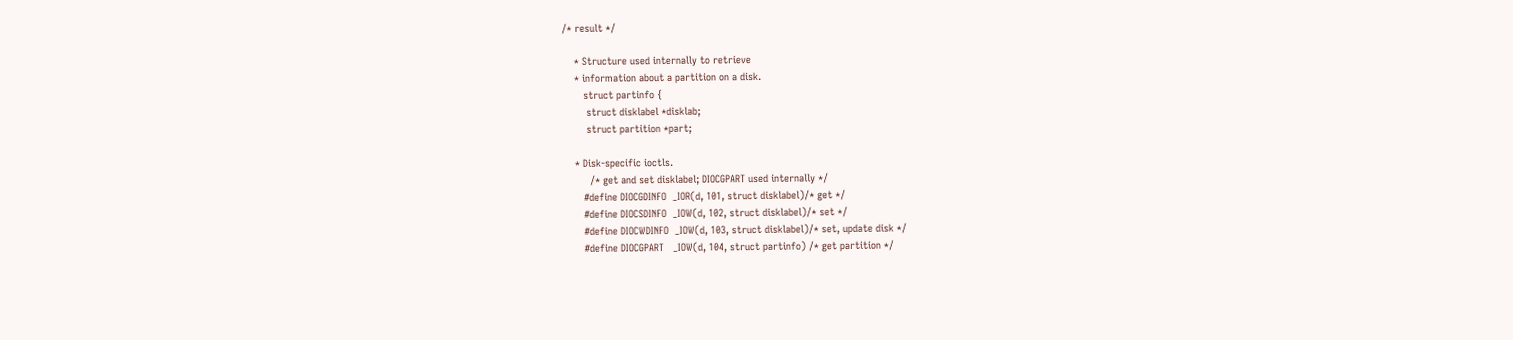/* result */

    * Structure used internally to retrieve
    * information about a partition on a disk.
       struct partinfo {
        struct disklabel *disklab;
        struct partition *part;

    * Disk-specific ioctls.
         /* get and set disklabel; DIOCGPART used internally */
       #define DIOCGDINFO  _IOR(d, 101, struct disklabel)/* get */
       #define DIOCSDINFO  _IOW(d, 102, struct disklabel)/* set */
       #define DIOCWDINFO  _IOW(d, 103, struct disklabel)/* set, update disk */
       #define DIOCGPART   _IOW(d, 104, struct partinfo) /* get partition */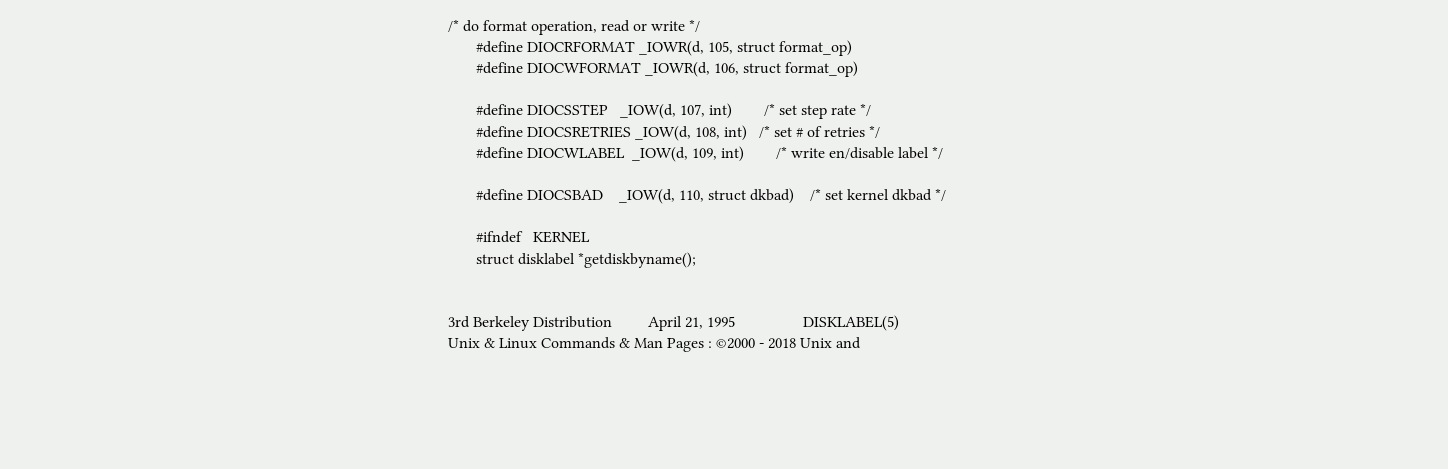/* do format operation, read or write */
       #define DIOCRFORMAT _IOWR(d, 105, struct format_op)
       #define DIOCWFORMAT _IOWR(d, 106, struct format_op)

       #define DIOCSSTEP   _IOW(d, 107, int)        /* set step rate */
       #define DIOCSRETRIES _IOW(d, 108, int)   /* set # of retries */
       #define DIOCWLABEL  _IOW(d, 109, int)        /* write en/disable label */

       #define DIOCSBAD    _IOW(d, 110, struct dkbad)    /* set kernel dkbad */

       #ifndef   KERNEL
       struct disklabel *getdiskbyname();


3rd Berkeley Distribution         April 21, 1995                 DISKLABEL(5)
Unix & Linux Commands & Man Pages : ©2000 - 2018 Unix and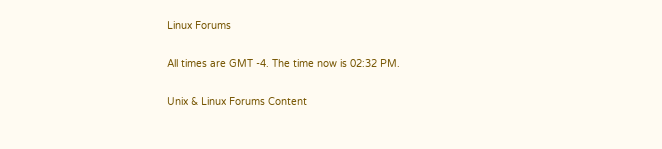Linux Forums

All times are GMT -4. The time now is 02:32 PM.

Unix & Linux Forums Content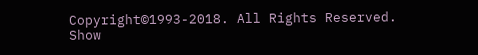Copyright©1993-2018. All Rights Reserved.
Show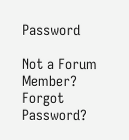Password

Not a Forum Member?
Forgot Password?